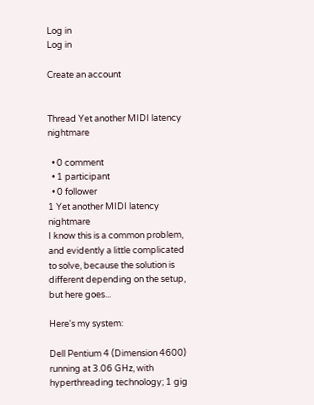Log in
Log in

Create an account


Thread Yet another MIDI latency nightmare

  • 0 comment
  • 1 participant
  • 0 follower
1 Yet another MIDI latency nightmare
I know this is a common problem, and evidently a little complicated to solve, because the solution is different depending on the setup, but here goes...

Here's my system:

Dell Pentium 4 (Dimension 4600) running at 3.06 GHz, with hyperthreading technology; 1 gig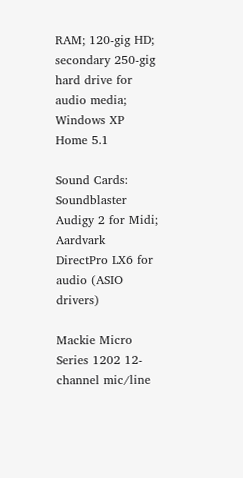RAM; 120-gig HD; secondary 250-gig hard drive for audio media; Windows XP Home 5.1

Sound Cards: Soundblaster Audigy 2 for Midi; Aardvark DirectPro LX6 for audio (ASIO drivers)

Mackie Micro Series 1202 12-channel mic/line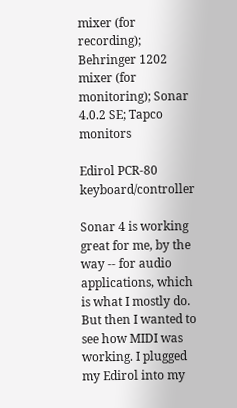mixer (for recording); Behringer 1202 mixer (for monitoring); Sonar 4.0.2 SE; Tapco monitors

Edirol PCR-80 keyboard/controller

Sonar 4 is working great for me, by the way -- for audio applications, which is what I mostly do. But then I wanted to see how MIDI was working. I plugged my Edirol into my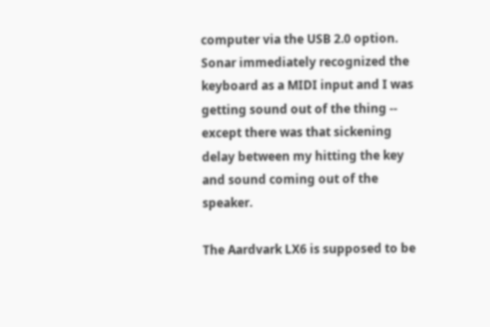computer via the USB 2.0 option. Sonar immediately recognized the keyboard as a MIDI input and I was getting sound out of the thing -- except there was that sickening delay between my hitting the key and sound coming out of the speaker.

The Aardvark LX6 is supposed to be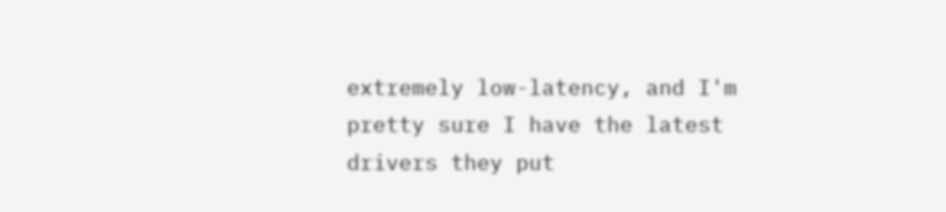extremely low-latency, and I'm pretty sure I have the latest drivers they put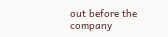out before the company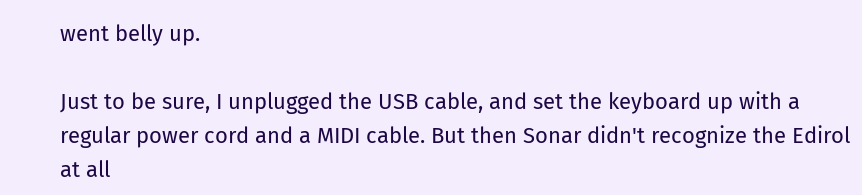went belly up.

Just to be sure, I unplugged the USB cable, and set the keyboard up with a regular power cord and a MIDI cable. But then Sonar didn't recognize the Edirol at all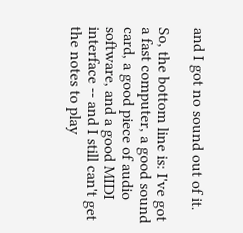and I got no sound out of it.

So, the bottom line is: I've got a fast computer, a good sound card, a good piece of audio software, and a good MIDI interface -- and I still can't get the notes to play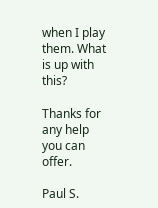when I play them. What is up with this?

Thanks for any help you can offer.

Paul S.